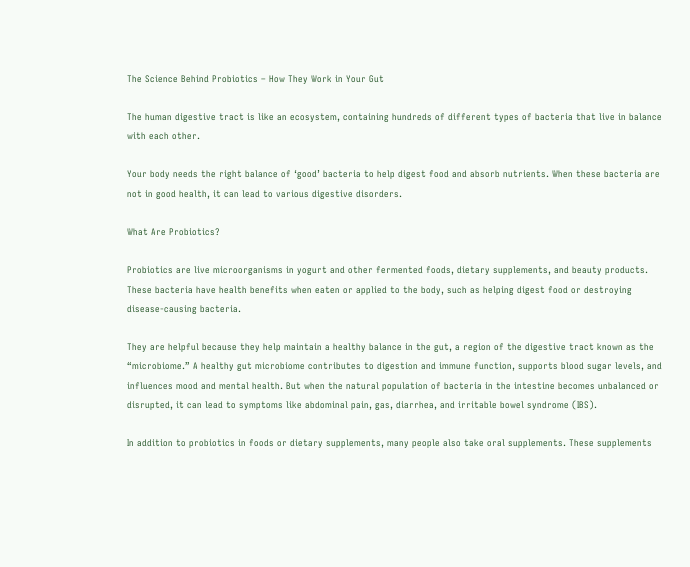The Science Behind Probiotics – How They Work in Your Gut

The human digestive tract is like an ecosystem, containing hundreds of different types of bacteria that live in balance with each other.

Your body needs the right balance of ‘good’ bacteria to help digest food and absorb nutrients. When these bacteria are not in good health, it can lead to various digestive disorders.

What Are Probiotics?

Probiotics are live microorganisms in yogurt and other fermented foods, dietary supplements, and beauty products. These bacteria have health benefits when eaten or applied to the body, such as helping digest food or destroying disease-causing bacteria.

They are helpful because they help maintain a healthy balance in the gut, a region of the digestive tract known as the “microbiome.” A healthy gut microbiome contributes to digestion and immune function, supports blood sugar levels, and influences mood and mental health. But when the natural population of bacteria in the intestine becomes unbalanced or disrupted, it can lead to symptoms like abdominal pain, gas, diarrhea, and irritable bowel syndrome (IBS).

In addition to probiotics in foods or dietary supplements, many people also take oral supplements. These supplements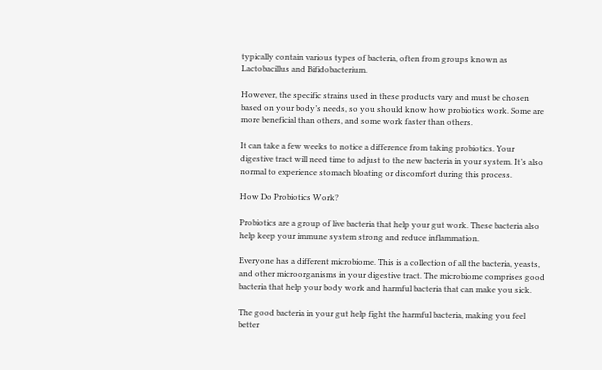typically contain various types of bacteria, often from groups known as Lactobacillus and Bifidobacterium.

However, the specific strains used in these products vary and must be chosen based on your body’s needs, so you should know how probiotics work. Some are more beneficial than others, and some work faster than others.

It can take a few weeks to notice a difference from taking probiotics. Your digestive tract will need time to adjust to the new bacteria in your system. It’s also normal to experience stomach bloating or discomfort during this process.

How Do Probiotics Work?

Probiotics are a group of live bacteria that help your gut work. These bacteria also help keep your immune system strong and reduce inflammation.

Everyone has a different microbiome. This is a collection of all the bacteria, yeasts, and other microorganisms in your digestive tract. The microbiome comprises good bacteria that help your body work and harmful bacteria that can make you sick.

The good bacteria in your gut help fight the harmful bacteria, making you feel better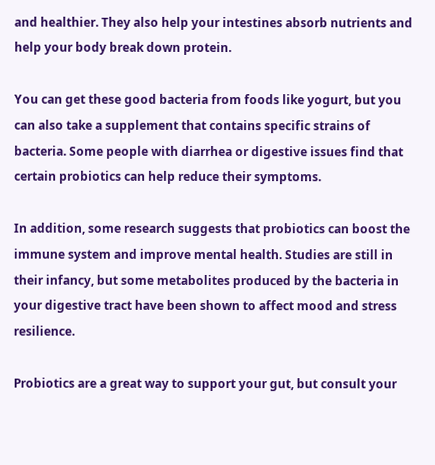and healthier. They also help your intestines absorb nutrients and help your body break down protein.

You can get these good bacteria from foods like yogurt, but you can also take a supplement that contains specific strains of bacteria. Some people with diarrhea or digestive issues find that certain probiotics can help reduce their symptoms.

In addition, some research suggests that probiotics can boost the immune system and improve mental health. Studies are still in their infancy, but some metabolites produced by the bacteria in your digestive tract have been shown to affect mood and stress resilience.

Probiotics are a great way to support your gut, but consult your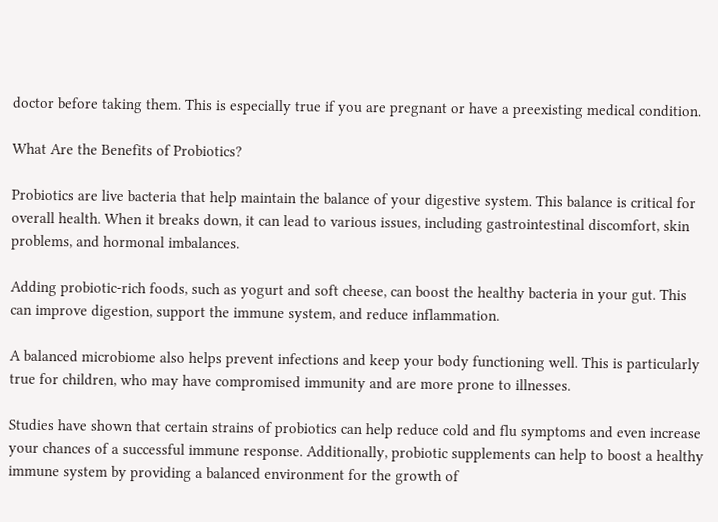doctor before taking them. This is especially true if you are pregnant or have a preexisting medical condition.

What Are the Benefits of Probiotics?

Probiotics are live bacteria that help maintain the balance of your digestive system. This balance is critical for overall health. When it breaks down, it can lead to various issues, including gastrointestinal discomfort, skin problems, and hormonal imbalances.

Adding probiotic-rich foods, such as yogurt and soft cheese, can boost the healthy bacteria in your gut. This can improve digestion, support the immune system, and reduce inflammation.

A balanced microbiome also helps prevent infections and keep your body functioning well. This is particularly true for children, who may have compromised immunity and are more prone to illnesses.

Studies have shown that certain strains of probiotics can help reduce cold and flu symptoms and even increase your chances of a successful immune response. Additionally, probiotic supplements can help to boost a healthy immune system by providing a balanced environment for the growth of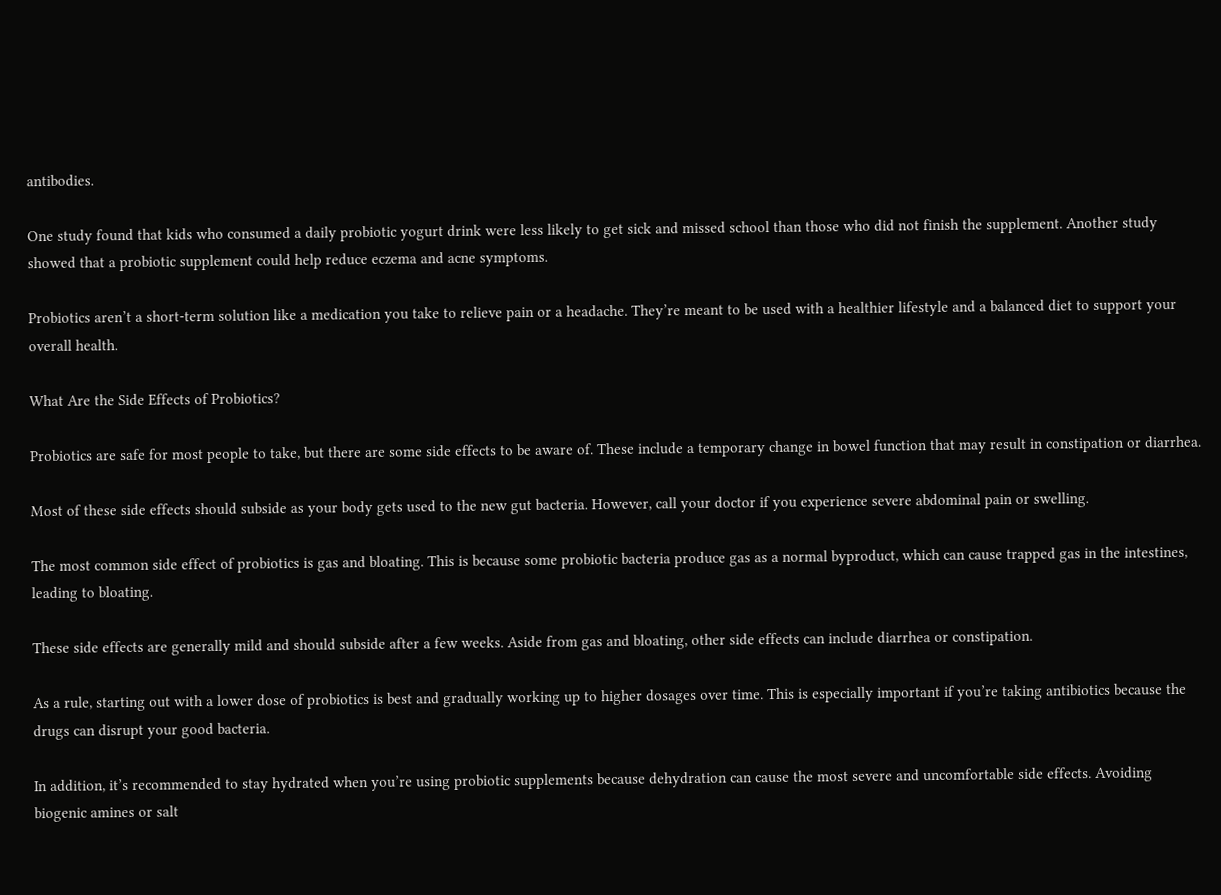antibodies.

One study found that kids who consumed a daily probiotic yogurt drink were less likely to get sick and missed school than those who did not finish the supplement. Another study showed that a probiotic supplement could help reduce eczema and acne symptoms.

Probiotics aren’t a short-term solution like a medication you take to relieve pain or a headache. They’re meant to be used with a healthier lifestyle and a balanced diet to support your overall health.

What Are the Side Effects of Probiotics?

Probiotics are safe for most people to take, but there are some side effects to be aware of. These include a temporary change in bowel function that may result in constipation or diarrhea.

Most of these side effects should subside as your body gets used to the new gut bacteria. However, call your doctor if you experience severe abdominal pain or swelling.

The most common side effect of probiotics is gas and bloating. This is because some probiotic bacteria produce gas as a normal byproduct, which can cause trapped gas in the intestines, leading to bloating.

These side effects are generally mild and should subside after a few weeks. Aside from gas and bloating, other side effects can include diarrhea or constipation.

As a rule, starting out with a lower dose of probiotics is best and gradually working up to higher dosages over time. This is especially important if you’re taking antibiotics because the drugs can disrupt your good bacteria.

In addition, it’s recommended to stay hydrated when you’re using probiotic supplements because dehydration can cause the most severe and uncomfortable side effects. Avoiding biogenic amines or salt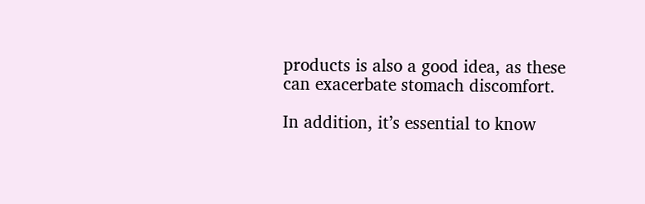products is also a good idea, as these can exacerbate stomach discomfort.

In addition, it’s essential to know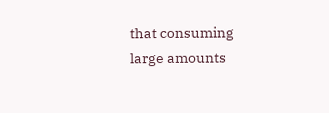that consuming large amounts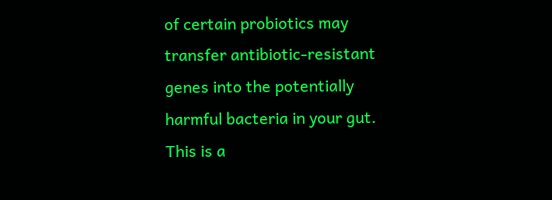of certain probiotics may transfer antibiotic-resistant genes into the potentially harmful bacteria in your gut. This is a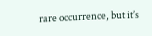rare occurrence, but it’s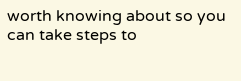worth knowing about so you can take steps to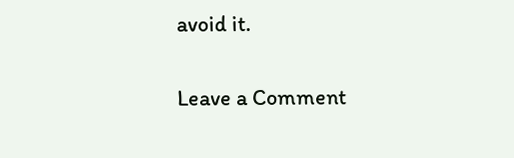avoid it.

Leave a Comment